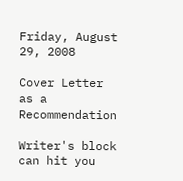Friday, August 29, 2008

Cover Letter as a Recommendation

Writer's block can hit you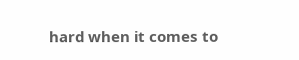hard when it comes to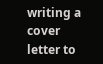writing a cover letter to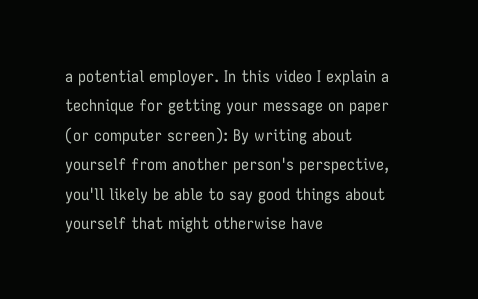a potential employer. In this video I explain a technique for getting your message on paper (or computer screen): By writing about yourself from another person's perspective, you'll likely be able to say good things about yourself that might otherwise have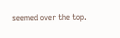seemed over the top.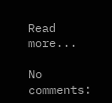Read more...

No comments: